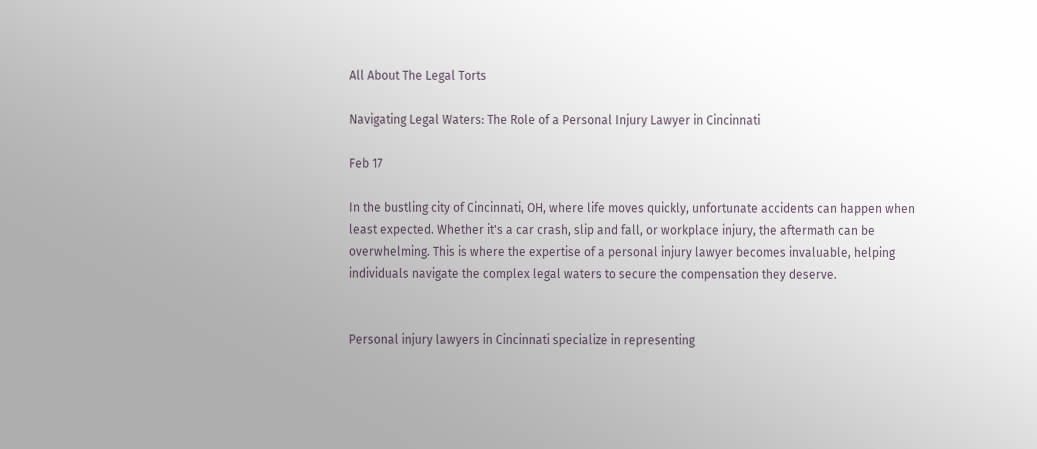All About The Legal Torts

Navigating Legal Waters: The Role of a Personal Injury Lawyer in Cincinnati

Feb 17

In the bustling city of Cincinnati, OH, where life moves quickly, unfortunate accidents can happen when least expected. Whether it's a car crash, slip and fall, or workplace injury, the aftermath can be overwhelming. This is where the expertise of a personal injury lawyer becomes invaluable, helping individuals navigate the complex legal waters to secure the compensation they deserve.


Personal injury lawyers in Cincinnati specialize in representing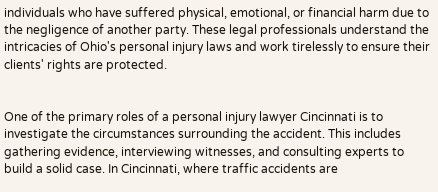individuals who have suffered physical, emotional, or financial harm due to the negligence of another party. These legal professionals understand the intricacies of Ohio's personal injury laws and work tirelessly to ensure their clients' rights are protected.


One of the primary roles of a personal injury lawyer Cincinnati is to investigate the circumstances surrounding the accident. This includes gathering evidence, interviewing witnesses, and consulting experts to build a solid case. In Cincinnati, where traffic accidents are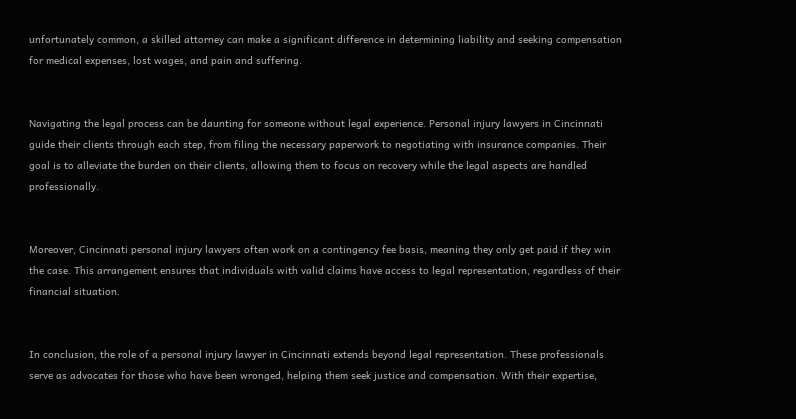unfortunately common, a skilled attorney can make a significant difference in determining liability and seeking compensation for medical expenses, lost wages, and pain and suffering.


Navigating the legal process can be daunting for someone without legal experience. Personal injury lawyers in Cincinnati guide their clients through each step, from filing the necessary paperwork to negotiating with insurance companies. Their goal is to alleviate the burden on their clients, allowing them to focus on recovery while the legal aspects are handled professionally.


Moreover, Cincinnati personal injury lawyers often work on a contingency fee basis, meaning they only get paid if they win the case. This arrangement ensures that individuals with valid claims have access to legal representation, regardless of their financial situation.


In conclusion, the role of a personal injury lawyer in Cincinnati extends beyond legal representation. These professionals serve as advocates for those who have been wronged, helping them seek justice and compensation. With their expertise,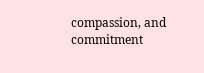compassion, and commitment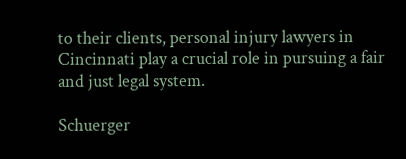to their clients, personal injury lawyers in Cincinnati play a crucial role in pursuing a fair and just legal system.

Schuerger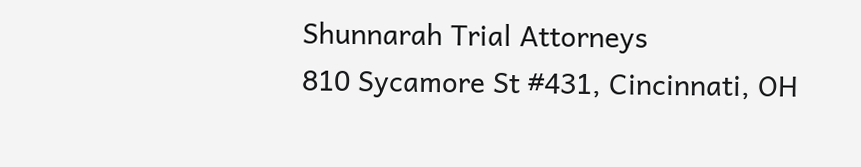Shunnarah Trial Attorneys
810 Sycamore St #431, Cincinnati, OH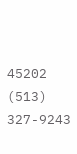45202
(513) 327-9243